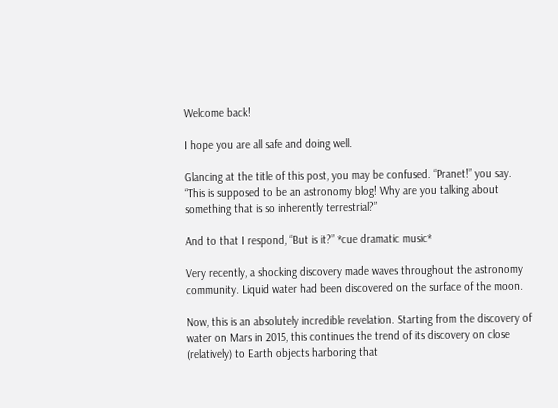Welcome back!

I hope you are all safe and doing well.

Glancing at the title of this post, you may be confused. “Pranet!” you say. “This is supposed to be an astronomy blog! Why are you talking about something that is so inherently terrestrial?”

And to that I respond, “But is it?” *cue dramatic music*

Very recently, a shocking discovery made waves throughout the astronomy community. Liquid water had been discovered on the surface of the moon.

Now, this is an absolutely incredible revelation. Starting from the discovery of water on Mars in 2015, this continues the trend of its discovery on close (relatively) to Earth objects harboring that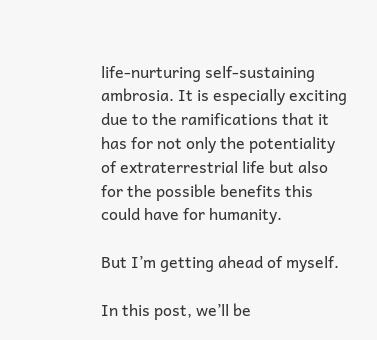life-nurturing self-sustaining ambrosia. It is especially exciting due to the ramifications that it has for not only the potentiality of extraterrestrial life but also for the possible benefits this could have for humanity.

But I’m getting ahead of myself.

In this post, we’ll be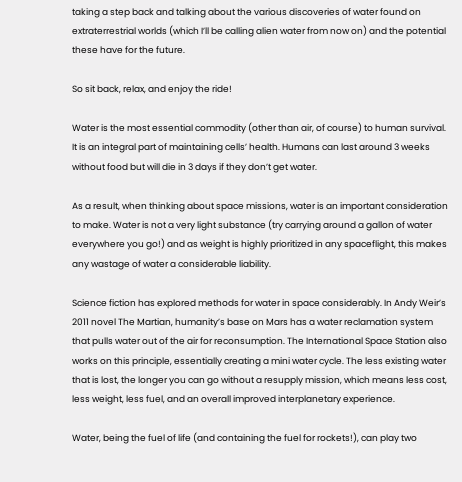taking a step back and talking about the various discoveries of water found on extraterrestrial worlds (which I’ll be calling alien water from now on) and the potential these have for the future.

So sit back, relax, and enjoy the ride!

Water is the most essential commodity (other than air, of course) to human survival. It is an integral part of maintaining cells’ health. Humans can last around 3 weeks without food but will die in 3 days if they don’t get water.

As a result, when thinking about space missions, water is an important consideration to make. Water is not a very light substance (try carrying around a gallon of water everywhere you go!) and as weight is highly prioritized in any spaceflight, this makes any wastage of water a considerable liability.

Science fiction has explored methods for water in space considerably. In Andy Weir’s 2011 novel The Martian, humanity’s base on Mars has a water reclamation system that pulls water out of the air for reconsumption. The International Space Station also works on this principle, essentially creating a mini water cycle. The less existing water that is lost, the longer you can go without a resupply mission, which means less cost, less weight, less fuel, and an overall improved interplanetary experience.

Water, being the fuel of life (and containing the fuel for rockets!), can play two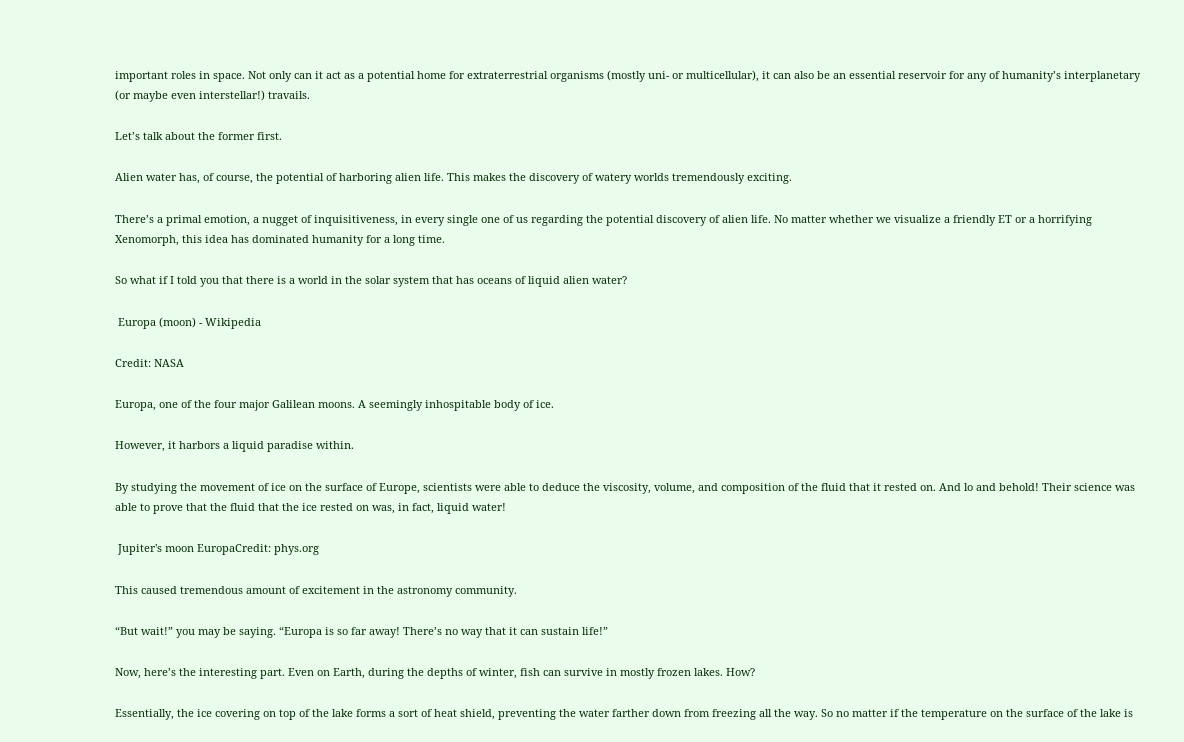important roles in space. Not only can it act as a potential home for extraterrestrial organisms (mostly uni- or multicellular), it can also be an essential reservoir for any of humanity’s interplanetary (or maybe even interstellar!) travails.

Let’s talk about the former first.

Alien water has, of course, the potential of harboring alien life. This makes the discovery of watery worlds tremendously exciting.

There’s a primal emotion, a nugget of inquisitiveness, in every single one of us regarding the potential discovery of alien life. No matter whether we visualize a friendly ET or a horrifying Xenomorph, this idea has dominated humanity for a long time.

So what if I told you that there is a world in the solar system that has oceans of liquid alien water?

 Europa (moon) - Wikipedia

Credit: NASA

Europa, one of the four major Galilean moons. A seemingly inhospitable body of ice.

However, it harbors a liquid paradise within.

By studying the movement of ice on the surface of Europe, scientists were able to deduce the viscosity, volume, and composition of the fluid that it rested on. And lo and behold! Their science was able to prove that the fluid that the ice rested on was, in fact, liquid water!

 Jupiter's moon EuropaCredit: phys.org

This caused tremendous amount of excitement in the astronomy community.

“But wait!” you may be saying. “Europa is so far away! There’s no way that it can sustain life!”

Now, here’s the interesting part. Even on Earth, during the depths of winter, fish can survive in mostly frozen lakes. How?

Essentially, the ice covering on top of the lake forms a sort of heat shield, preventing the water farther down from freezing all the way. So no matter if the temperature on the surface of the lake is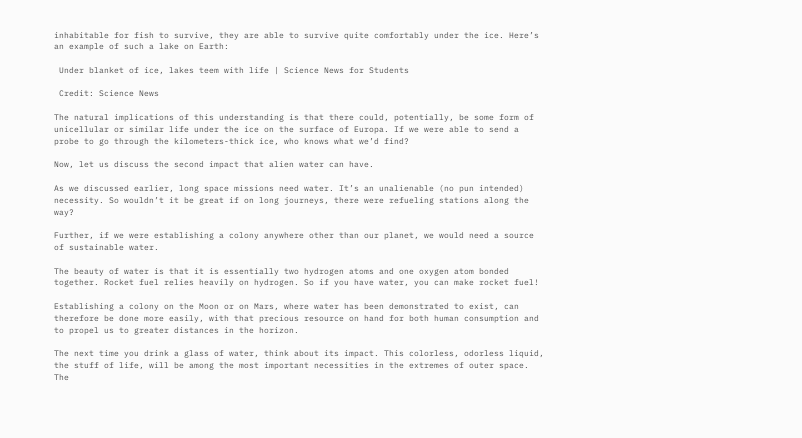inhabitable for fish to survive, they are able to survive quite comfortably under the ice. Here’s an example of such a lake on Earth:

 Under blanket of ice, lakes teem with life | Science News for Students

 Credit: Science News

The natural implications of this understanding is that there could, potentially, be some form of unicellular or similar life under the ice on the surface of Europa. If we were able to send a probe to go through the kilometers-thick ice, who knows what we’d find?

Now, let us discuss the second impact that alien water can have.

As we discussed earlier, long space missions need water. It’s an unalienable (no pun intended) necessity. So wouldn’t it be great if on long journeys, there were refueling stations along the way?

Further, if we were establishing a colony anywhere other than our planet, we would need a source of sustainable water.

The beauty of water is that it is essentially two hydrogen atoms and one oxygen atom bonded together. Rocket fuel relies heavily on hydrogen. So if you have water, you can make rocket fuel!

Establishing a colony on the Moon or on Mars, where water has been demonstrated to exist, can therefore be done more easily, with that precious resource on hand for both human consumption and to propel us to greater distances in the horizon.

The next time you drink a glass of water, think about its impact. This colorless, odorless liquid, the stuff of life, will be among the most important necessities in the extremes of outer space. The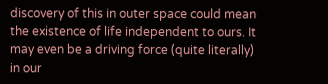discovery of this in outer space could mean the existence of life independent to ours. It may even be a driving force (quite literally) in our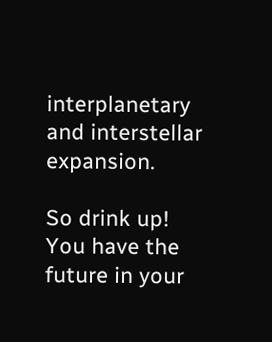interplanetary and interstellar expansion.

So drink up! You have the future in your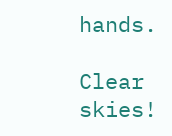hands.

Clear skies!